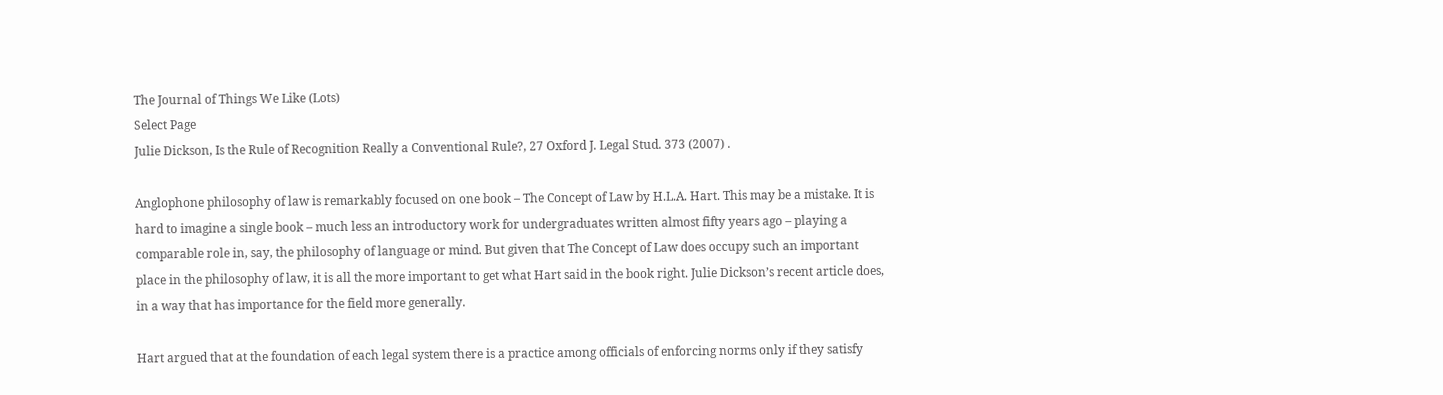The Journal of Things We Like (Lots)
Select Page
Julie Dickson, Is the Rule of Recognition Really a Conventional Rule?, 27 Oxford J. Legal Stud. 373 (2007) .

Anglophone philosophy of law is remarkably focused on one book – The Concept of Law by H.L.A. Hart. This may be a mistake. It is hard to imagine a single book – much less an introductory work for undergraduates written almost fifty years ago – playing a comparable role in, say, the philosophy of language or mind. But given that The Concept of Law does occupy such an important place in the philosophy of law, it is all the more important to get what Hart said in the book right. Julie Dickson’s recent article does, in a way that has importance for the field more generally.

Hart argued that at the foundation of each legal system there is a practice among officials of enforcing norms only if they satisfy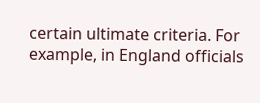certain ultimate criteria. For example, in England officials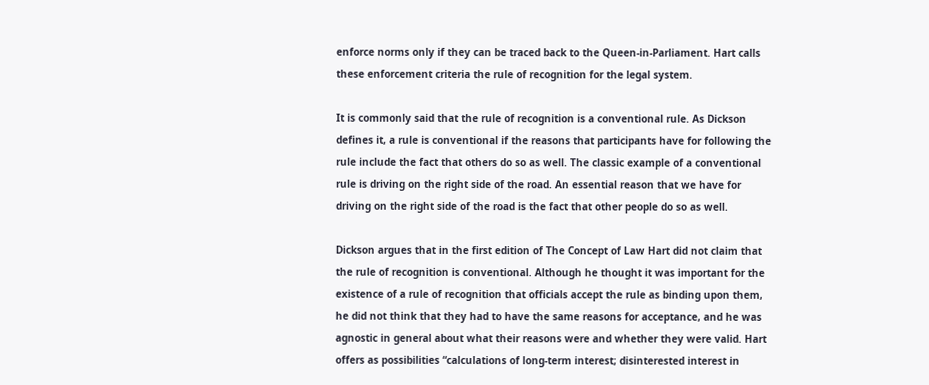enforce norms only if they can be traced back to the Queen-in-Parliament. Hart calls these enforcement criteria the rule of recognition for the legal system.

It is commonly said that the rule of recognition is a conventional rule. As Dickson defines it, a rule is conventional if the reasons that participants have for following the rule include the fact that others do so as well. The classic example of a conventional rule is driving on the right side of the road. An essential reason that we have for driving on the right side of the road is the fact that other people do so as well.

Dickson argues that in the first edition of The Concept of Law Hart did not claim that the rule of recognition is conventional. Although he thought it was important for the existence of a rule of recognition that officials accept the rule as binding upon them, he did not think that they had to have the same reasons for acceptance, and he was agnostic in general about what their reasons were and whether they were valid. Hart offers as possibilities “calculations of long-term interest; disinterested interest in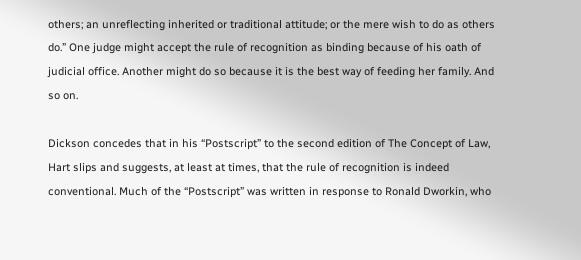others; an unreflecting inherited or traditional attitude; or the mere wish to do as others do.” One judge might accept the rule of recognition as binding because of his oath of judicial office. Another might do so because it is the best way of feeding her family. And so on.

Dickson concedes that in his “Postscript” to the second edition of The Concept of Law, Hart slips and suggests, at least at times, that the rule of recognition is indeed conventional. Much of the “Postscript” was written in response to Ronald Dworkin, who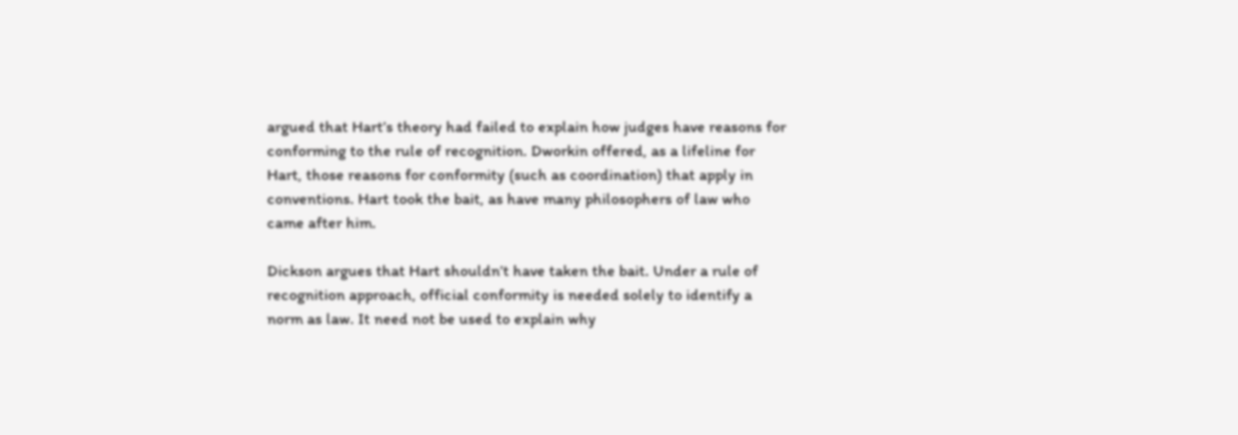argued that Hart’s theory had failed to explain how judges have reasons for conforming to the rule of recognition. Dworkin offered, as a lifeline for Hart, those reasons for conformity (such as coordination) that apply in conventions. Hart took the bait, as have many philosophers of law who came after him.

Dickson argues that Hart shouldn’t have taken the bait. Under a rule of recognition approach, official conformity is needed solely to identify a norm as law. It need not be used to explain why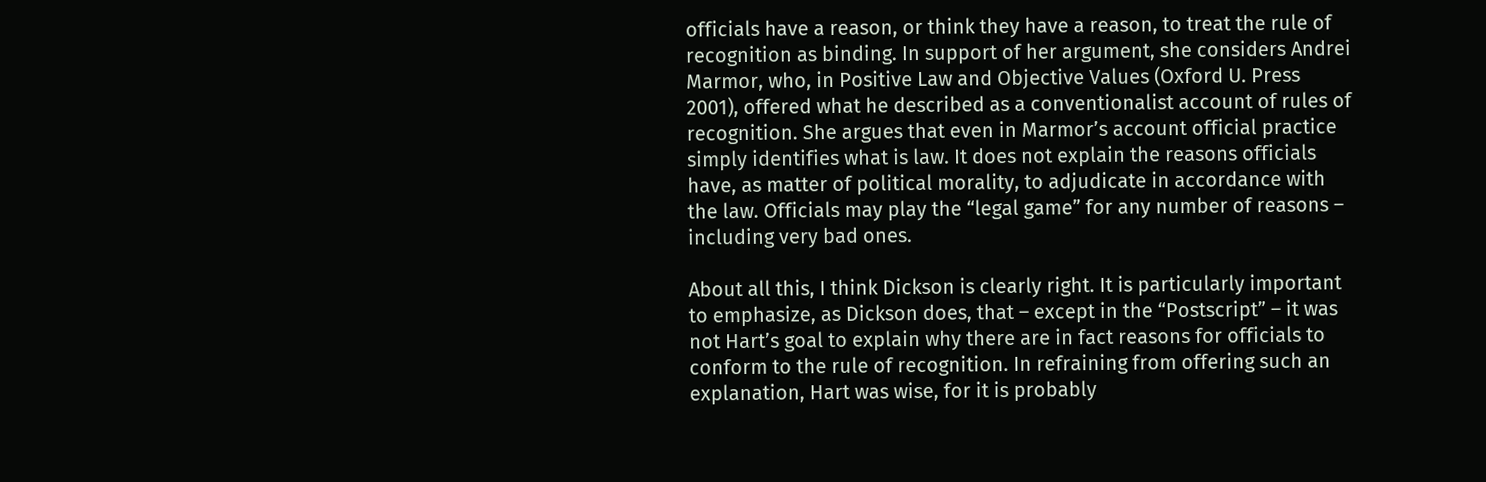officials have a reason, or think they have a reason, to treat the rule of recognition as binding. In support of her argument, she considers Andrei Marmor, who, in Positive Law and Objective Values (Oxford U. Press 2001), offered what he described as a conventionalist account of rules of recognition. She argues that even in Marmor’s account official practice simply identifies what is law. It does not explain the reasons officials have, as matter of political morality, to adjudicate in accordance with the law. Officials may play the “legal game” for any number of reasons – including very bad ones.

About all this, I think Dickson is clearly right. It is particularly important to emphasize, as Dickson does, that – except in the “Postscript” – it was not Hart’s goal to explain why there are in fact reasons for officials to conform to the rule of recognition. In refraining from offering such an explanation, Hart was wise, for it is probably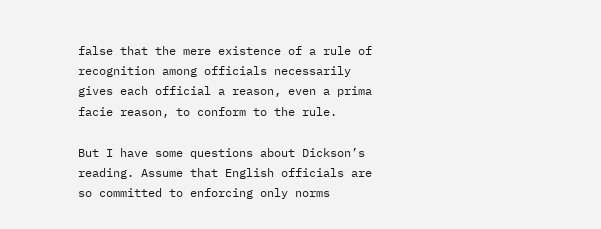false that the mere existence of a rule of recognition among officials necessarily gives each official a reason, even a prima facie reason, to conform to the rule.

But I have some questions about Dickson’s reading. Assume that English officials are so committed to enforcing only norms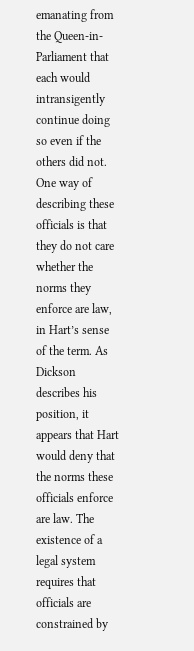emanating from the Queen-in-Parliament that each would intransigently continue doing so even if the others did not. One way of describing these officials is that they do not care whether the norms they enforce are law, in Hart’s sense of the term. As Dickson describes his position, it appears that Hart would deny that the norms these officials enforce are law. The existence of a legal system requires that officials are constrained by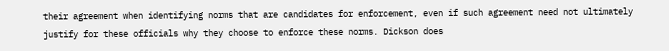their agreement when identifying norms that are candidates for enforcement, even if such agreement need not ultimately justify for these officials why they choose to enforce these norms. Dickson does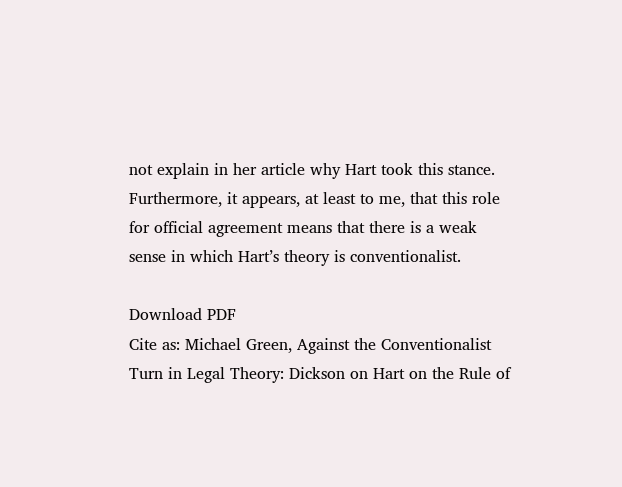not explain in her article why Hart took this stance. Furthermore, it appears, at least to me, that this role for official agreement means that there is a weak sense in which Hart’s theory is conventionalist.

Download PDF
Cite as: Michael Green, Against the Conventionalist Turn in Legal Theory: Dickson on Hart on the Rule of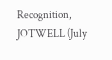Recognition, JOTWELL (July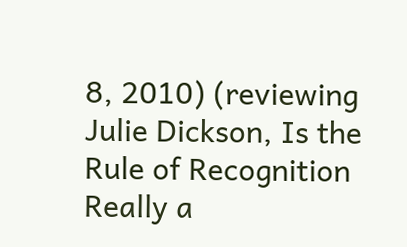8, 2010) (reviewing Julie Dickson, Is the Rule of Recognition Really a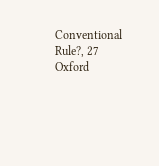Conventional Rule?, 27 Oxford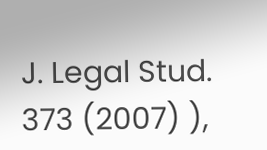J. Legal Stud. 373 (2007) ),